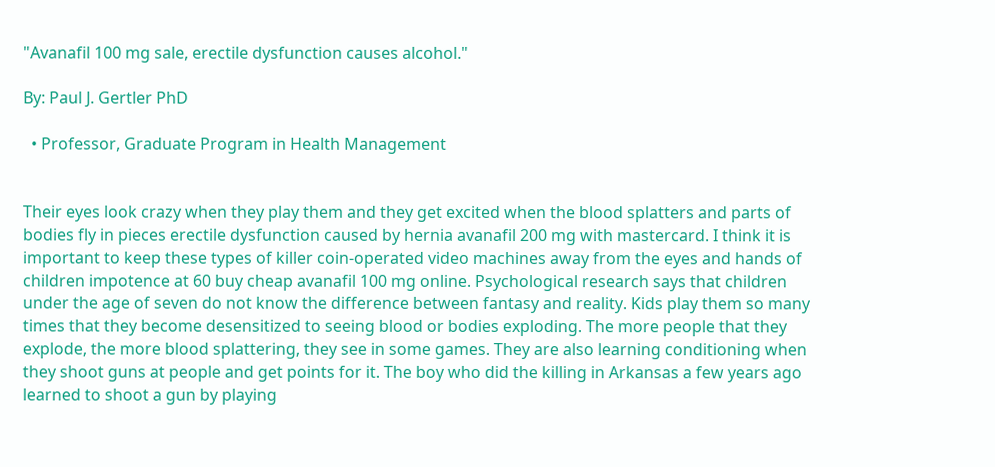"Avanafil 100 mg sale, erectile dysfunction causes alcohol."

By: Paul J. Gertler PhD

  • Professor, Graduate Program in Health Management


Their eyes look crazy when they play them and they get excited when the blood splatters and parts of bodies fly in pieces erectile dysfunction caused by hernia avanafil 200 mg with mastercard. I think it is important to keep these types of killer coin-operated video machines away from the eyes and hands of children impotence at 60 buy cheap avanafil 100 mg online. Psychological research says that children under the age of seven do not know the difference between fantasy and reality. Kids play them so many times that they become desensitized to seeing blood or bodies exploding. The more people that they explode, the more blood splattering, they see in some games. They are also learning conditioning when they shoot guns at people and get points for it. The boy who did the killing in Arkansas a few years ago learned to shoot a gun by playing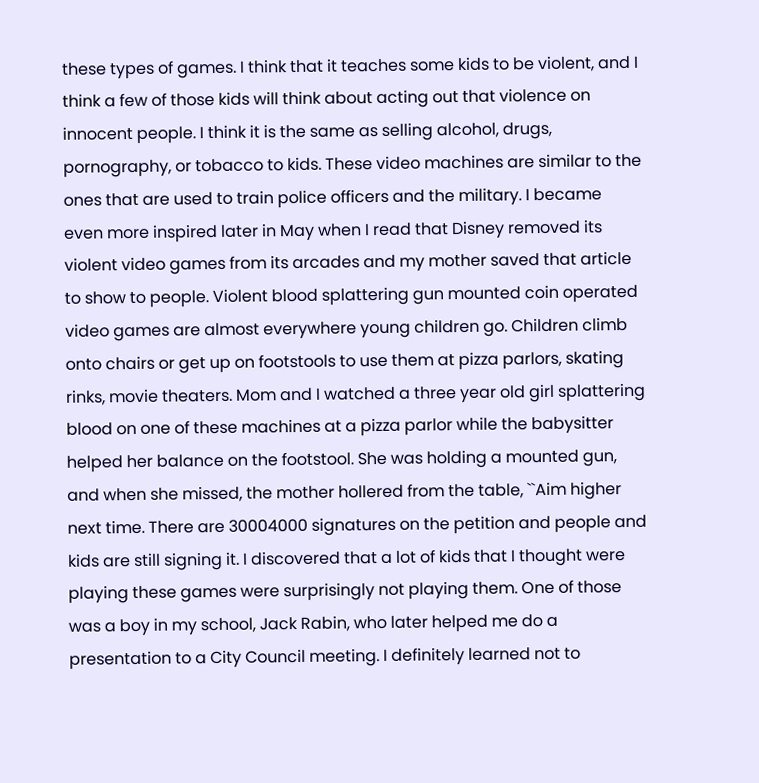these types of games. I think that it teaches some kids to be violent, and I think a few of those kids will think about acting out that violence on innocent people. I think it is the same as selling alcohol, drugs, pornography, or tobacco to kids. These video machines are similar to the ones that are used to train police officers and the military. I became even more inspired later in May when I read that Disney removed its violent video games from its arcades and my mother saved that article to show to people. Violent blood splattering gun mounted coin operated video games are almost everywhere young children go. Children climb onto chairs or get up on footstools to use them at pizza parlors, skating rinks, movie theaters. Mom and I watched a three year old girl splattering blood on one of these machines at a pizza parlor while the babysitter helped her balance on the footstool. She was holding a mounted gun, and when she missed, the mother hollered from the table, ``Aim higher next time. There are 30004000 signatures on the petition and people and kids are still signing it. I discovered that a lot of kids that I thought were playing these games were surprisingly not playing them. One of those was a boy in my school, Jack Rabin, who later helped me do a presentation to a City Council meeting. I definitely learned not to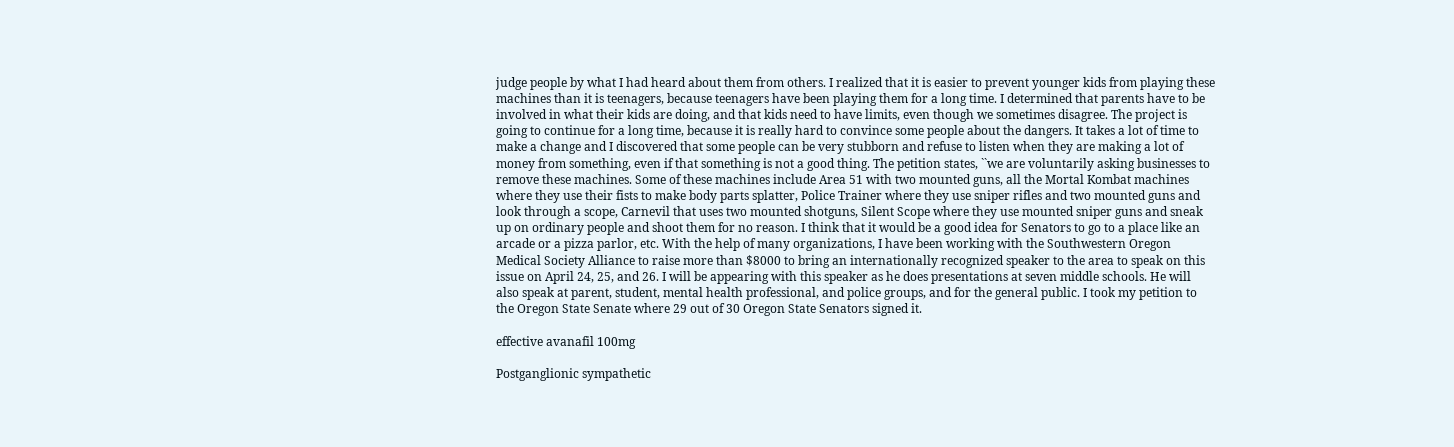judge people by what I had heard about them from others. I realized that it is easier to prevent younger kids from playing these machines than it is teenagers, because teenagers have been playing them for a long time. I determined that parents have to be involved in what their kids are doing, and that kids need to have limits, even though we sometimes disagree. The project is going to continue for a long time, because it is really hard to convince some people about the dangers. It takes a lot of time to make a change and I discovered that some people can be very stubborn and refuse to listen when they are making a lot of money from something, even if that something is not a good thing. The petition states, ``we are voluntarily asking businesses to remove these machines. Some of these machines include Area 51 with two mounted guns, all the Mortal Kombat machines where they use their fists to make body parts splatter, Police Trainer where they use sniper rifles and two mounted guns and look through a scope, Carnevil that uses two mounted shotguns, Silent Scope where they use mounted sniper guns and sneak up on ordinary people and shoot them for no reason. I think that it would be a good idea for Senators to go to a place like an arcade or a pizza parlor, etc. With the help of many organizations, I have been working with the Southwestern Oregon Medical Society Alliance to raise more than $8000 to bring an internationally recognized speaker to the area to speak on this issue on April 24, 25, and 26. I will be appearing with this speaker as he does presentations at seven middle schools. He will also speak at parent, student, mental health professional, and police groups, and for the general public. I took my petition to the Oregon State Senate where 29 out of 30 Oregon State Senators signed it.

effective avanafil 100mg

Postganglionic sympathetic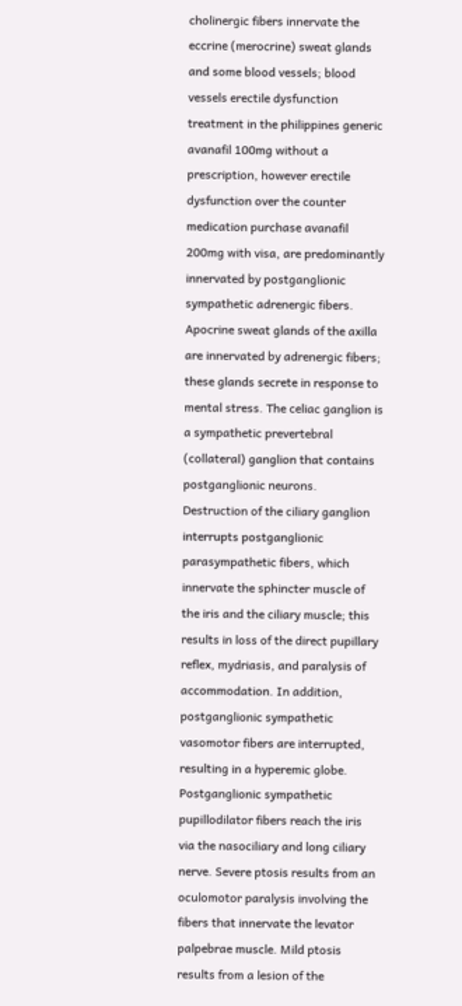cholinergic fibers innervate the eccrine (merocrine) sweat glands and some blood vessels; blood vessels erectile dysfunction treatment in the philippines generic avanafil 100mg without a prescription, however erectile dysfunction over the counter medication purchase avanafil 200mg with visa, are predominantly innervated by postganglionic sympathetic adrenergic fibers. Apocrine sweat glands of the axilla are innervated by adrenergic fibers; these glands secrete in response to mental stress. The celiac ganglion is a sympathetic prevertebral (collateral) ganglion that contains postganglionic neurons. Destruction of the ciliary ganglion interrupts postganglionic parasympathetic fibers, which innervate the sphincter muscle of the iris and the ciliary muscle; this results in loss of the direct pupillary reflex, mydriasis, and paralysis of accommodation. In addition, postganglionic sympathetic vasomotor fibers are interrupted, resulting in a hyperemic globe. Postganglionic sympathetic pupillodilator fibers reach the iris via the nasociliary and long ciliary nerve. Severe ptosis results from an oculomotor paralysis involving the fibers that innervate the levator palpebrae muscle. Mild ptosis results from a lesion of the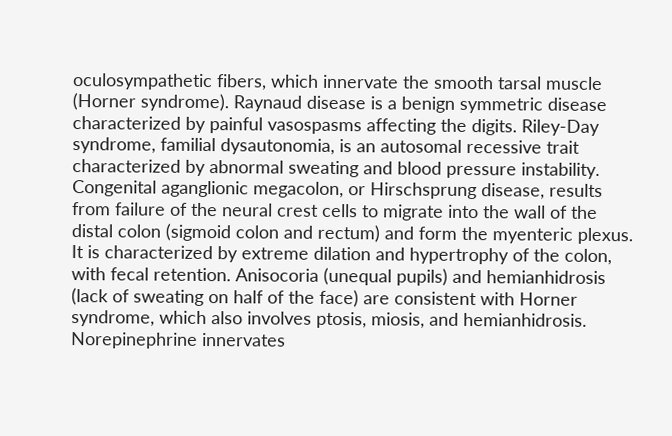oculosympathetic fibers, which innervate the smooth tarsal muscle (Horner syndrome). Raynaud disease is a benign symmetric disease characterized by painful vasospasms affecting the digits. Riley-Day syndrome, familial dysautonomia, is an autosomal recessive trait characterized by abnormal sweating and blood pressure instability. Congenital aganglionic megacolon, or Hirschsprung disease, results from failure of the neural crest cells to migrate into the wall of the distal colon (sigmoid colon and rectum) and form the myenteric plexus. It is characterized by extreme dilation and hypertrophy of the colon, with fecal retention. Anisocoria (unequal pupils) and hemianhidrosis (lack of sweating on half of the face) are consistent with Horner syndrome, which also involves ptosis, miosis, and hemianhidrosis. Norepinephrine innervates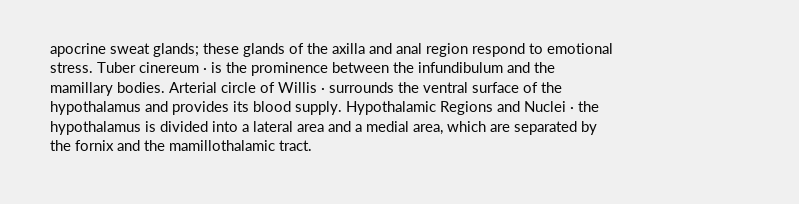apocrine sweat glands; these glands of the axilla and anal region respond to emotional stress. Tuber cinereum · is the prominence between the infundibulum and the mamillary bodies. Arterial circle of Willis · surrounds the ventral surface of the hypothalamus and provides its blood supply. Hypothalamic Regions and Nuclei · the hypothalamus is divided into a lateral area and a medial area, which are separated by the fornix and the mamillothalamic tract.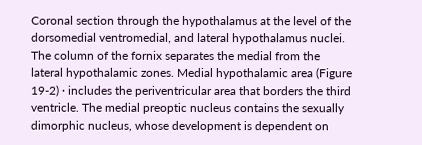Coronal section through the hypothalamus at the level of the dorsomedial ventromedial, and lateral hypothalamus nuclei. The column of the fornix separates the medial from the lateral hypothalamic zones. Medial hypothalamic area (Figure 19-2) · includes the periventricular area that borders the third ventricle. The medial preoptic nucleus contains the sexually dimorphic nucleus, whose development is dependent on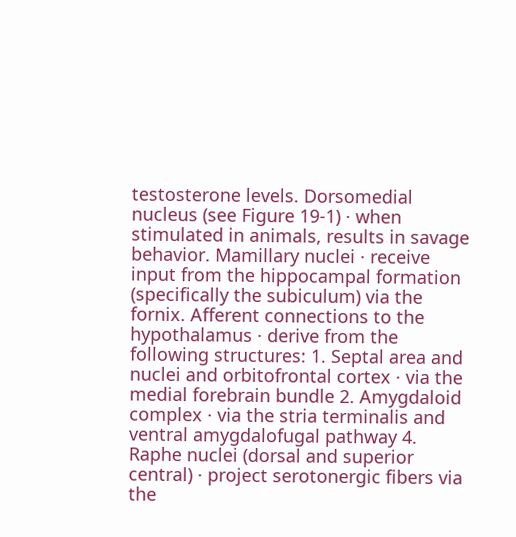testosterone levels. Dorsomedial nucleus (see Figure 19-1) · when stimulated in animals, results in savage behavior. Mamillary nuclei · receive input from the hippocampal formation (specifically the subiculum) via the fornix. Afferent connections to the hypothalamus · derive from the following structures: 1. Septal area and nuclei and orbitofrontal cortex · via the medial forebrain bundle 2. Amygdaloid complex · via the stria terminalis and ventral amygdalofugal pathway 4. Raphe nuclei (dorsal and superior central) · project serotonergic fibers via the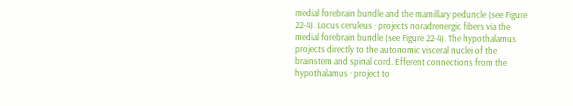medial forebrain bundle and the mamillary peduncle (see Figure 22-4). Locus ceruleus · projects noradrenergic fibers via the medial forebrain bundle (see Figure 22-4). The hypothalamus projects directly to the autonomic visceral nuclei of the brainstem and spinal cord. Efferent connections from the hypothalamus · project to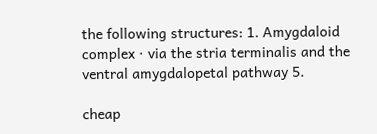the following structures: 1. Amygdaloid complex · via the stria terminalis and the ventral amygdalopetal pathway 5.

cheap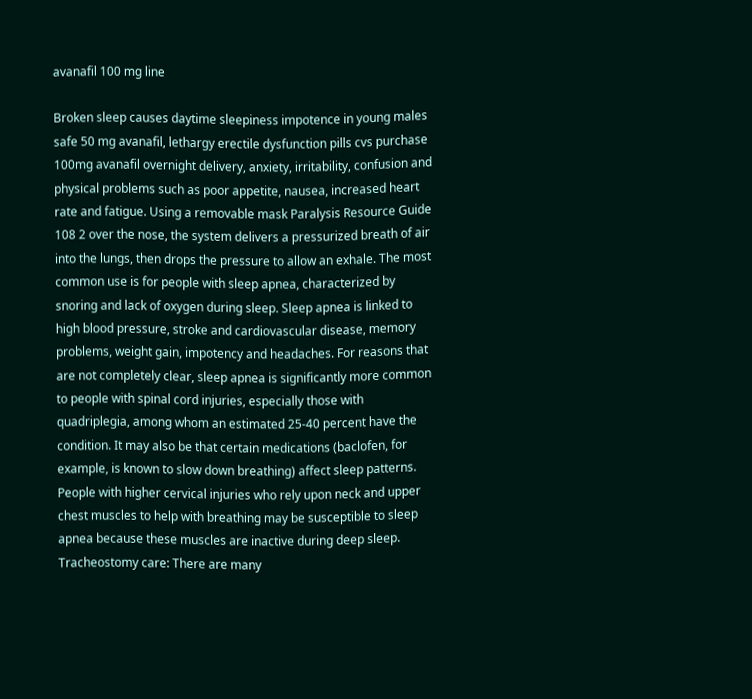avanafil 100 mg line

Broken sleep causes daytime sleepiness impotence in young males safe 50 mg avanafil, lethargy erectile dysfunction pills cvs purchase 100mg avanafil overnight delivery, anxiety, irritability, confusion and physical problems such as poor appetite, nausea, increased heart rate and fatigue. Using a removable mask Paralysis Resource Guide 108 2 over the nose, the system delivers a pressurized breath of air into the lungs, then drops the pressure to allow an exhale. The most common use is for people with sleep apnea, characterized by snoring and lack of oxygen during sleep. Sleep apnea is linked to high blood pressure, stroke and cardiovascular disease, memory problems, weight gain, impotency and headaches. For reasons that are not completely clear, sleep apnea is significantly more common to people with spinal cord injuries, especially those with quadriplegia, among whom an estimated 25-40 percent have the condition. It may also be that certain medications (baclofen, for example, is known to slow down breathing) affect sleep patterns. People with higher cervical injuries who rely upon neck and upper chest muscles to help with breathing may be susceptible to sleep apnea because these muscles are inactive during deep sleep. Tracheostomy care: There are many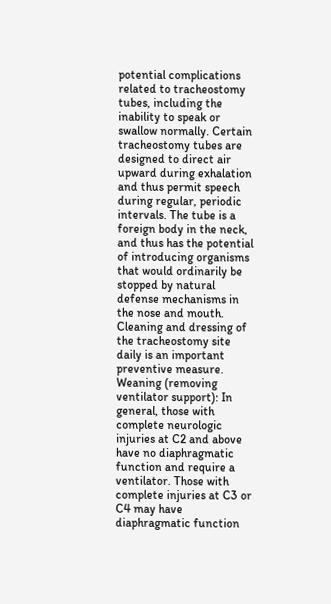potential complications related to tracheostomy tubes, including the inability to speak or swallow normally. Certain tracheostomy tubes are designed to direct air upward during exhalation and thus permit speech during regular, periodic intervals. The tube is a foreign body in the neck, and thus has the potential of introducing organisms that would ordinarily be stopped by natural defense mechanisms in the nose and mouth. Cleaning and dressing of the tracheostomy site daily is an important preventive measure. Weaning (removing ventilator support): In general, those with complete neurologic injuries at C2 and above have no diaphragmatic function and require a ventilator. Those with complete injuries at C3 or C4 may have diaphragmatic function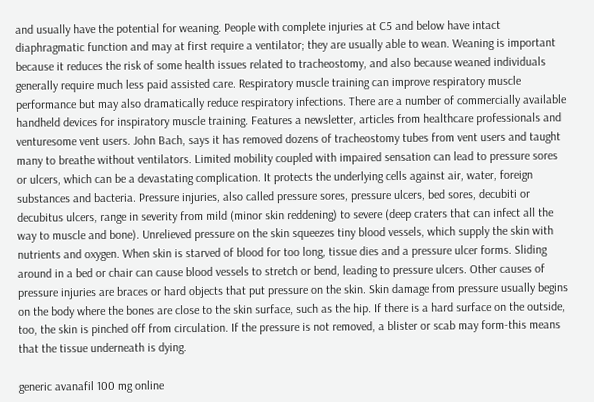and usually have the potential for weaning. People with complete injuries at C5 and below have intact diaphragmatic function and may at first require a ventilator; they are usually able to wean. Weaning is important because it reduces the risk of some health issues related to tracheostomy, and also because weaned individuals generally require much less paid assisted care. Respiratory muscle training can improve respiratory muscle performance but may also dramatically reduce respiratory infections. There are a number of commercially available handheld devices for inspiratory muscle training. Features a newsletter, articles from healthcare professionals and venturesome vent users. John Bach, says it has removed dozens of tracheostomy tubes from vent users and taught many to breathe without ventilators. Limited mobility coupled with impaired sensation can lead to pressure sores or ulcers, which can be a devastating complication. It protects the underlying cells against air, water, foreign substances and bacteria. Pressure injuries, also called pressure sores, pressure ulcers, bed sores, decubiti or decubitus ulcers, range in severity from mild (minor skin reddening) to severe (deep craters that can infect all the way to muscle and bone). Unrelieved pressure on the skin squeezes tiny blood vessels, which supply the skin with nutrients and oxygen. When skin is starved of blood for too long, tissue dies and a pressure ulcer forms. Sliding around in a bed or chair can cause blood vessels to stretch or bend, leading to pressure ulcers. Other causes of pressure injuries are braces or hard objects that put pressure on the skin. Skin damage from pressure usually begins on the body where the bones are close to the skin surface, such as the hip. If there is a hard surface on the outside, too, the skin is pinched off from circulation. If the pressure is not removed, a blister or scab may form-this means that the tissue underneath is dying.

generic avanafil 100 mg online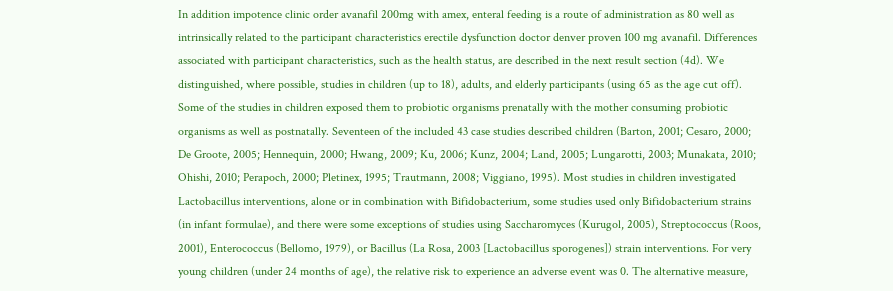In addition impotence clinic order avanafil 200mg with amex, enteral feeding is a route of administration as 80 well as intrinsically related to the participant characteristics erectile dysfunction doctor denver proven 100 mg avanafil. Differences associated with participant characteristics, such as the health status, are described in the next result section (4d). We distinguished, where possible, studies in children (up to 18), adults, and elderly participants (using 65 as the age cut off). Some of the studies in children exposed them to probiotic organisms prenatally with the mother consuming probiotic organisms as well as postnatally. Seventeen of the included 43 case studies described children (Barton, 2001; Cesaro, 2000; De Groote, 2005; Hennequin, 2000; Hwang, 2009; Ku, 2006; Kunz, 2004; Land, 2005; Lungarotti, 2003; Munakata, 2010; Ohishi, 2010; Perapoch, 2000; Pletinex, 1995; Trautmann, 2008; Viggiano, 1995). Most studies in children investigated Lactobacillus interventions, alone or in combination with Bifidobacterium, some studies used only Bifidobacterium strains (in infant formulae), and there were some exceptions of studies using Saccharomyces (Kurugol, 2005), Streptococcus (Roos, 2001), Enterococcus (Bellomo, 1979), or Bacillus (La Rosa, 2003 [Lactobacillus sporogenes]) strain interventions. For very young children (under 24 months of age), the relative risk to experience an adverse event was 0. The alternative measure,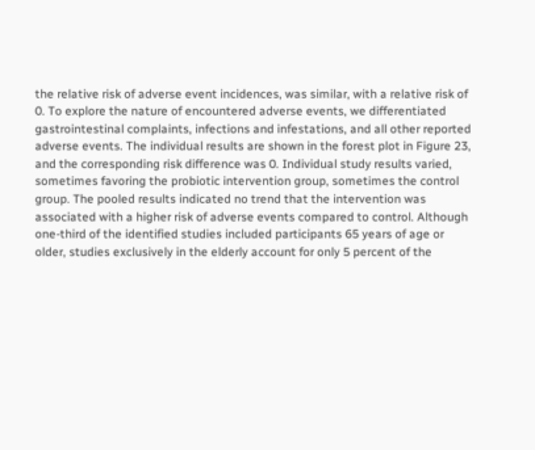the relative risk of adverse event incidences, was similar, with a relative risk of 0. To explore the nature of encountered adverse events, we differentiated gastrointestinal complaints, infections and infestations, and all other reported adverse events. The individual results are shown in the forest plot in Figure 23, and the corresponding risk difference was 0. Individual study results varied, sometimes favoring the probiotic intervention group, sometimes the control group. The pooled results indicated no trend that the intervention was associated with a higher risk of adverse events compared to control. Although one-third of the identified studies included participants 65 years of age or older, studies exclusively in the elderly account for only 5 percent of the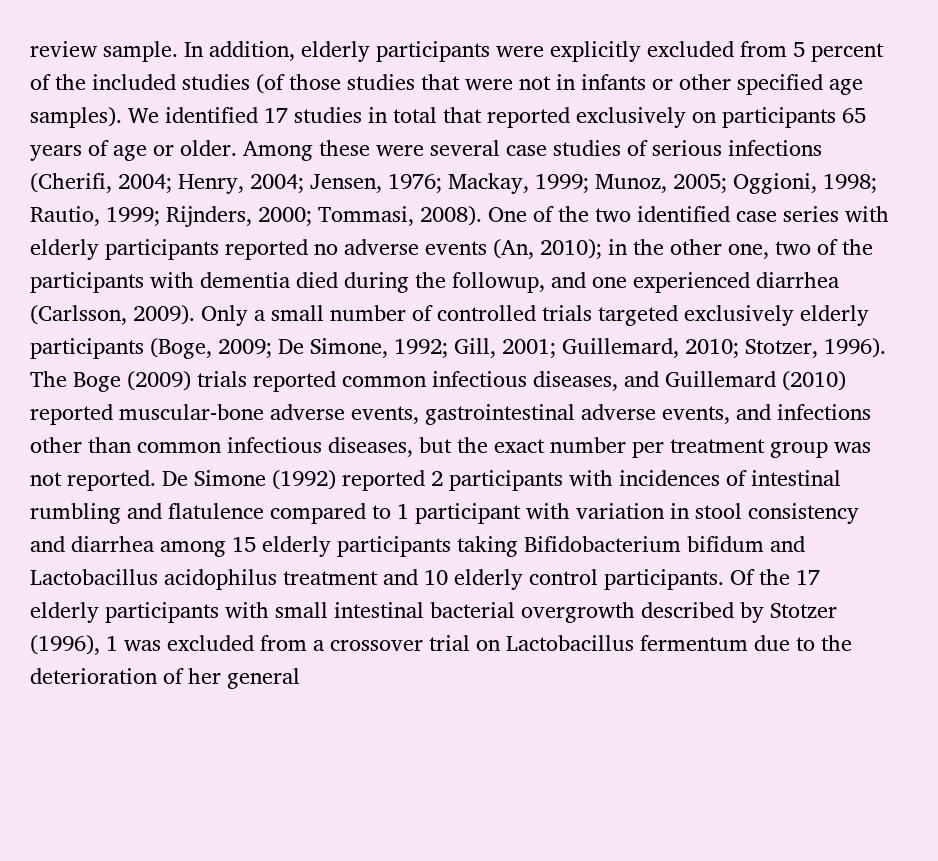review sample. In addition, elderly participants were explicitly excluded from 5 percent of the included studies (of those studies that were not in infants or other specified age samples). We identified 17 studies in total that reported exclusively on participants 65 years of age or older. Among these were several case studies of serious infections (Cherifi, 2004; Henry, 2004; Jensen, 1976; Mackay, 1999; Munoz, 2005; Oggioni, 1998; Rautio, 1999; Rijnders, 2000; Tommasi, 2008). One of the two identified case series with elderly participants reported no adverse events (An, 2010); in the other one, two of the participants with dementia died during the followup, and one experienced diarrhea (Carlsson, 2009). Only a small number of controlled trials targeted exclusively elderly participants (Boge, 2009; De Simone, 1992; Gill, 2001; Guillemard, 2010; Stotzer, 1996). The Boge (2009) trials reported common infectious diseases, and Guillemard (2010) reported muscular-bone adverse events, gastrointestinal adverse events, and infections other than common infectious diseases, but the exact number per treatment group was not reported. De Simone (1992) reported 2 participants with incidences of intestinal rumbling and flatulence compared to 1 participant with variation in stool consistency and diarrhea among 15 elderly participants taking Bifidobacterium bifidum and Lactobacillus acidophilus treatment and 10 elderly control participants. Of the 17 elderly participants with small intestinal bacterial overgrowth described by Stotzer (1996), 1 was excluded from a crossover trial on Lactobacillus fermentum due to the deterioration of her general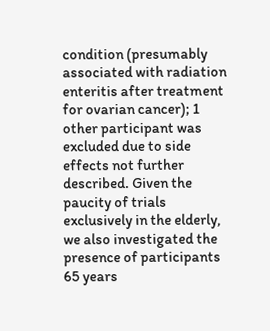condition (presumably associated with radiation enteritis after treatment for ovarian cancer); 1 other participant was excluded due to side effects not further described. Given the paucity of trials exclusively in the elderly, we also investigated the presence of participants 65 years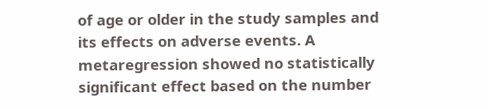of age or older in the study samples and its effects on adverse events. A metaregression showed no statistically significant effect based on the number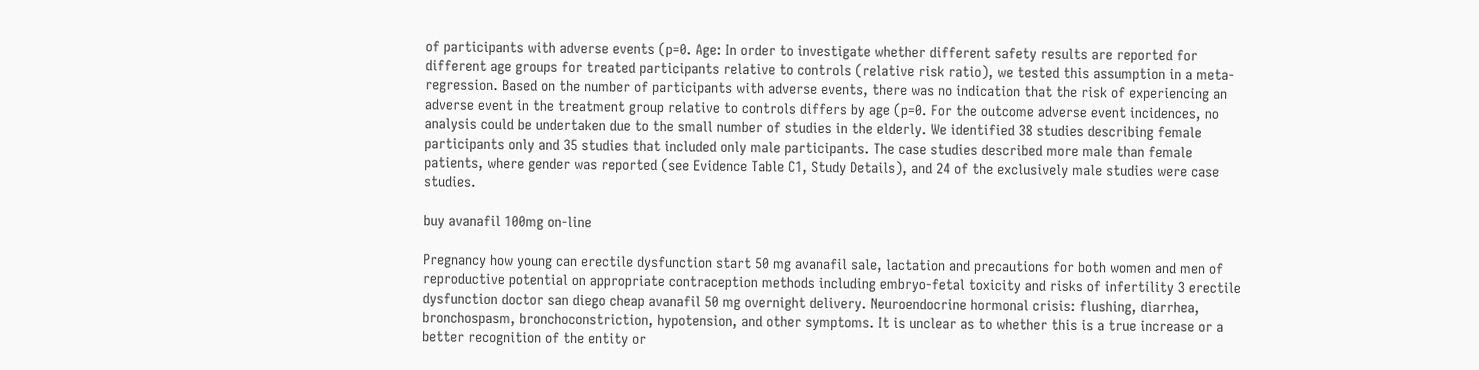of participants with adverse events (p=0. Age: In order to investigate whether different safety results are reported for different age groups for treated participants relative to controls (relative risk ratio), we tested this assumption in a meta-regression. Based on the number of participants with adverse events, there was no indication that the risk of experiencing an adverse event in the treatment group relative to controls differs by age (p=0. For the outcome adverse event incidences, no analysis could be undertaken due to the small number of studies in the elderly. We identified 38 studies describing female participants only and 35 studies that included only male participants. The case studies described more male than female patients, where gender was reported (see Evidence Table C1, Study Details), and 24 of the exclusively male studies were case studies.

buy avanafil 100mg on-line

Pregnancy how young can erectile dysfunction start 50 mg avanafil sale, lactation and precautions for both women and men of reproductive potential on appropriate contraception methods including embryo-fetal toxicity and risks of infertility 3 erectile dysfunction doctor san diego cheap avanafil 50 mg overnight delivery. Neuroendocrine hormonal crisis: flushing, diarrhea, bronchospasm, bronchoconstriction, hypotension, and other symptoms. It is unclear as to whether this is a true increase or a better recognition of the entity or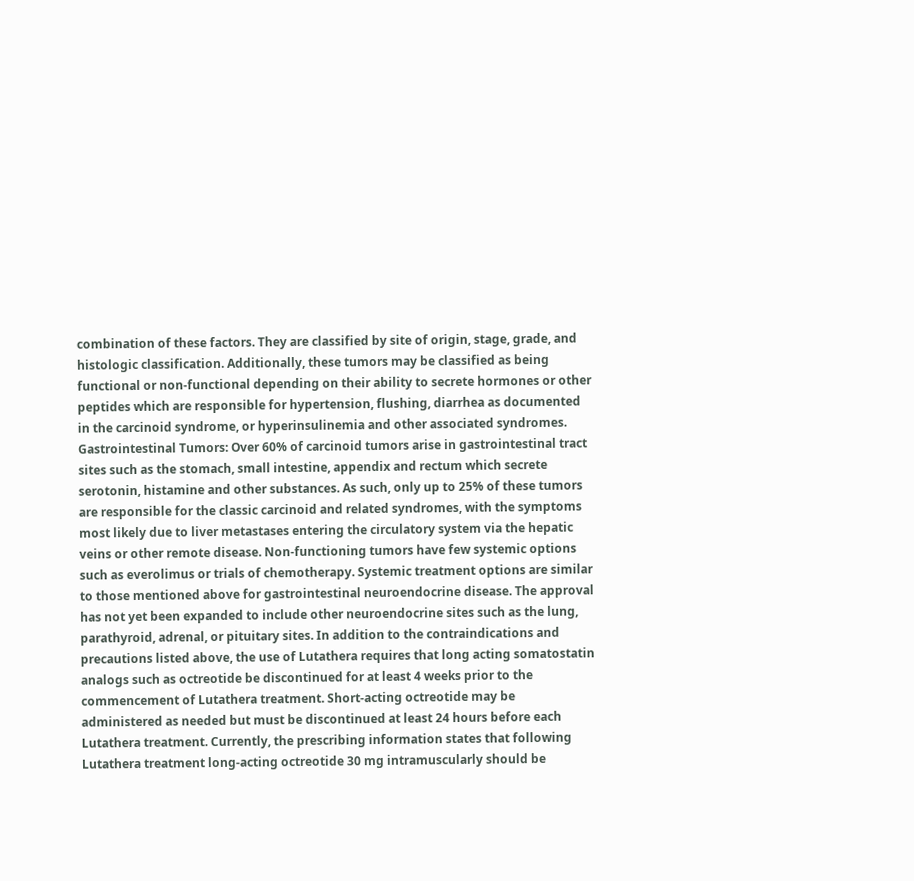combination of these factors. They are classified by site of origin, stage, grade, and histologic classification. Additionally, these tumors may be classified as being functional or non-functional depending on their ability to secrete hormones or other peptides which are responsible for hypertension, flushing, diarrhea as documented in the carcinoid syndrome, or hyperinsulinemia and other associated syndromes. Gastrointestinal Tumors: Over 60% of carcinoid tumors arise in gastrointestinal tract sites such as the stomach, small intestine, appendix and rectum which secrete serotonin, histamine and other substances. As such, only up to 25% of these tumors are responsible for the classic carcinoid and related syndromes, with the symptoms most likely due to liver metastases entering the circulatory system via the hepatic veins or other remote disease. Non-functioning tumors have few systemic options such as everolimus or trials of chemotherapy. Systemic treatment options are similar to those mentioned above for gastrointestinal neuroendocrine disease. The approval has not yet been expanded to include other neuroendocrine sites such as the lung, parathyroid, adrenal, or pituitary sites. In addition to the contraindications and precautions listed above, the use of Lutathera requires that long acting somatostatin analogs such as octreotide be discontinued for at least 4 weeks prior to the commencement of Lutathera treatment. Short-acting octreotide may be administered as needed but must be discontinued at least 24 hours before each Lutathera treatment. Currently, the prescribing information states that following Lutathera treatment long-acting octreotide 30 mg intramuscularly should be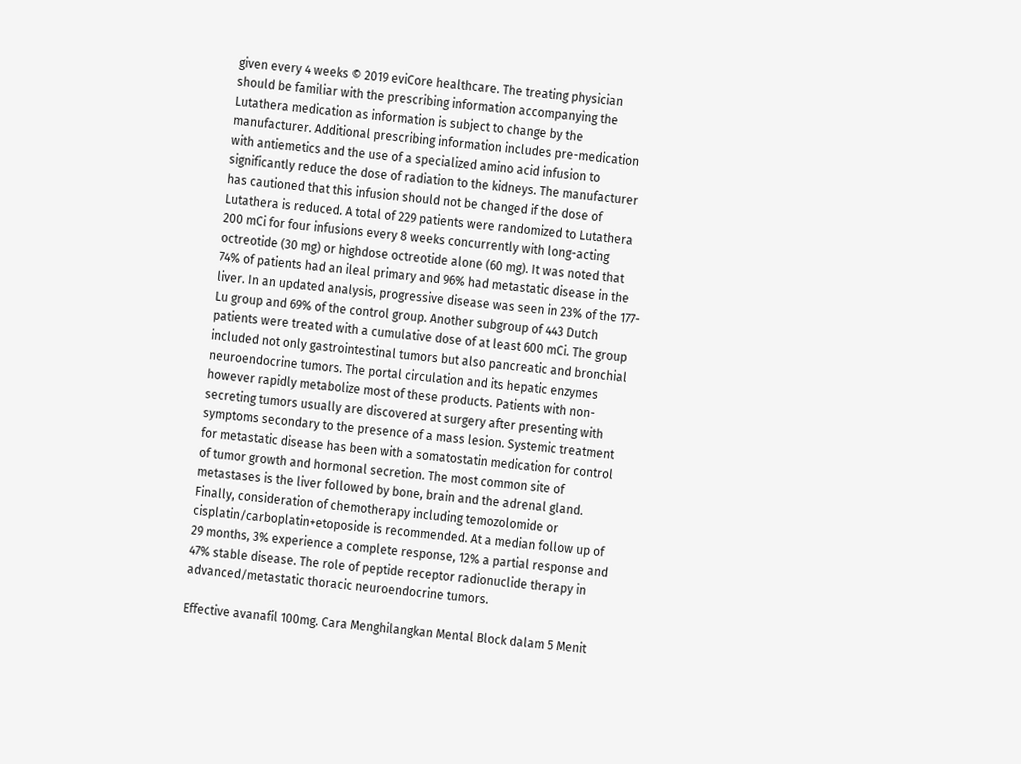given every 4 weeks © 2019 eviCore healthcare. The treating physician should be familiar with the prescribing information accompanying the Lutathera medication as information is subject to change by the manufacturer. Additional prescribing information includes pre-medication with antiemetics and the use of a specialized amino acid infusion to significantly reduce the dose of radiation to the kidneys. The manufacturer has cautioned that this infusion should not be changed if the dose of Lutathera is reduced. A total of 229 patients were randomized to Lutathera 200 mCi for four infusions every 8 weeks concurrently with long-acting octreotide (30 mg) or highdose octreotide alone (60 mg). It was noted that 74% of patients had an ileal primary and 96% had metastatic disease in the liver. In an updated analysis, progressive disease was seen in 23% of the 177-Lu group and 69% of the control group. Another subgroup of 443 Dutch patients were treated with a cumulative dose of at least 600 mCi. The group included not only gastrointestinal tumors but also pancreatic and bronchial neuroendocrine tumors. The portal circulation and its hepatic enzymes however rapidly metabolize most of these products. Patients with non-secreting tumors usually are discovered at surgery after presenting with symptoms secondary to the presence of a mass lesion. Systemic treatment for metastatic disease has been with a somatostatin medication for control of tumor growth and hormonal secretion. The most common site of metastases is the liver followed by bone, brain and the adrenal gland. Finally, consideration of chemotherapy including temozolomide or cisplatin/carboplatin+etoposide is recommended. At a median follow up of 29 months, 3% experience a complete response, 12% a partial response and 47% stable disease. The role of peptide receptor radionuclide therapy in advanced/metastatic thoracic neuroendocrine tumors.

Effective avanafil 100mg. Cara Menghilangkan Mental Block dalam 5 Menit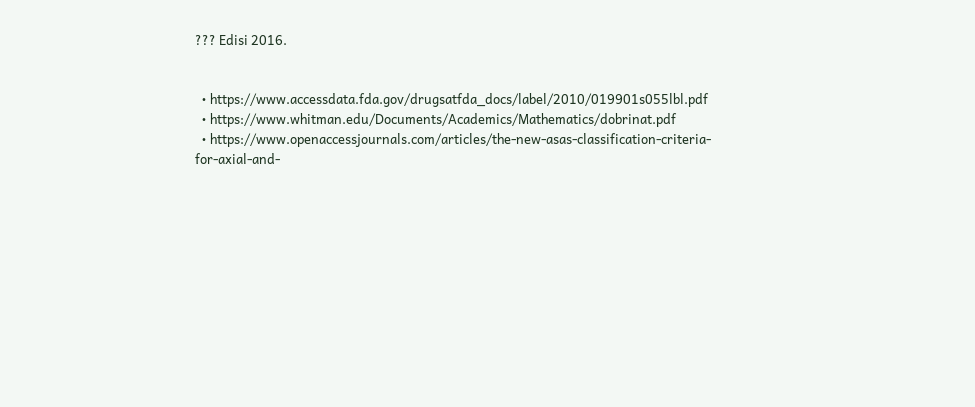??? Edisi 2016.


  • https://www.accessdata.fda.gov/drugsatfda_docs/label/2010/019901s055lbl.pdf
  • https://www.whitman.edu/Documents/Academics/Mathematics/dobrinat.pdf
  • https://www.openaccessjournals.com/articles/the-new-asas-classification-criteria-for-axial-and-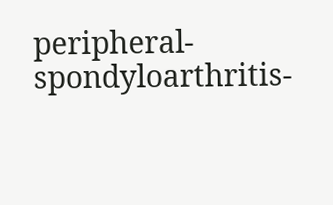peripheral-spondyloarthritis-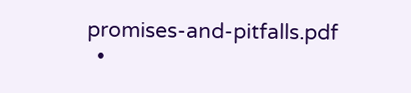promises-and-pitfalls.pdf
  •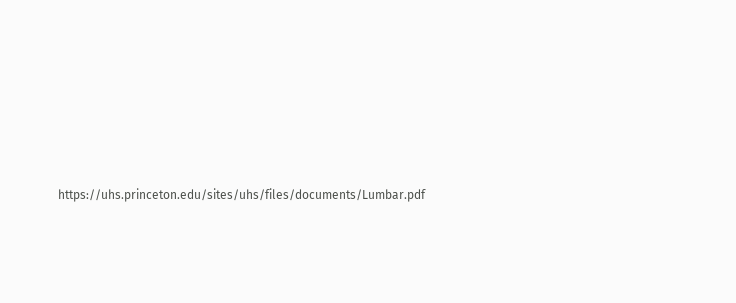https://uhs.princeton.edu/sites/uhs/files/documents/Lumbar.pdf